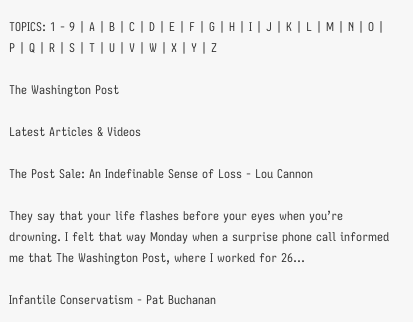TOPICS: 1 - 9 | A | B | C | D | E | F | G | H | I | J | K | L | M | N | O | P | Q | R | S | T | U | V | W | X | Y | Z

The Washington Post

Latest Articles & Videos

The Post Sale: An Indefinable Sense of Loss - Lou Cannon

They say that your life flashes before your eyes when you’re drowning. I felt that way Monday when a surprise phone call informed me that The Washington Post, where I worked for 26...

Infantile Conservatism - Pat Buchanan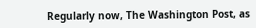Regularly now, The Washington Post, as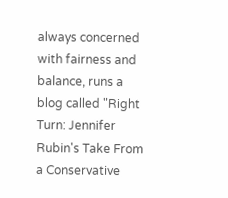always concerned with fairness and balance, runs a blog called "Right Turn: Jennifer Rubin's Take From a Conservative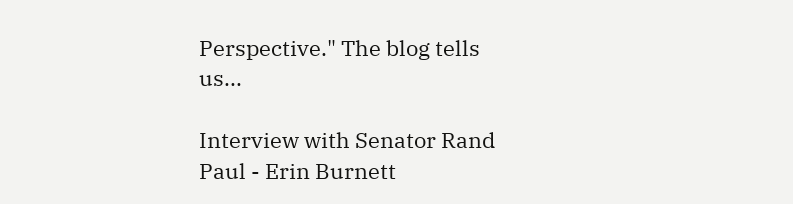Perspective." The blog tells us...

Interview with Senator Rand Paul - Erin Burnett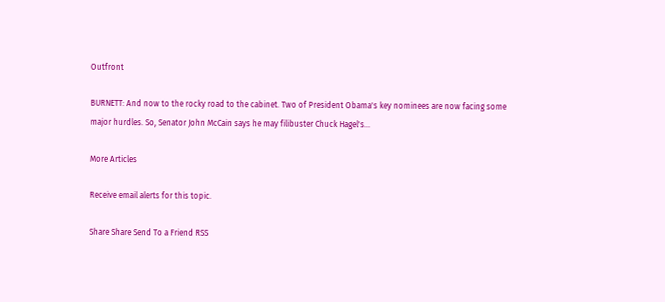Outfront

BURNETT: And now to the rocky road to the cabinet. Two of President Obama's key nominees are now facing some major hurdles. So, Senator John McCain says he may filibuster Chuck Hagel's...

More Articles

Receive email alerts for this topic.

Share Share Send To a Friend RSS